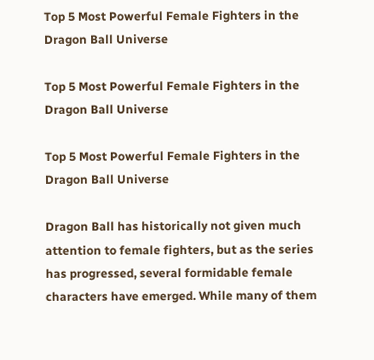Top 5 Most Powerful Female Fighters in the Dragon Ball Universe

Top 5 Most Powerful Female Fighters in the Dragon Ball Universe

Top 5 Most Powerful Female Fighters in the Dragon Ball Universe

Dragon Ball has historically not given much attention to female fighters, but as the series has progressed, several formidable female characters have emerged. While many of them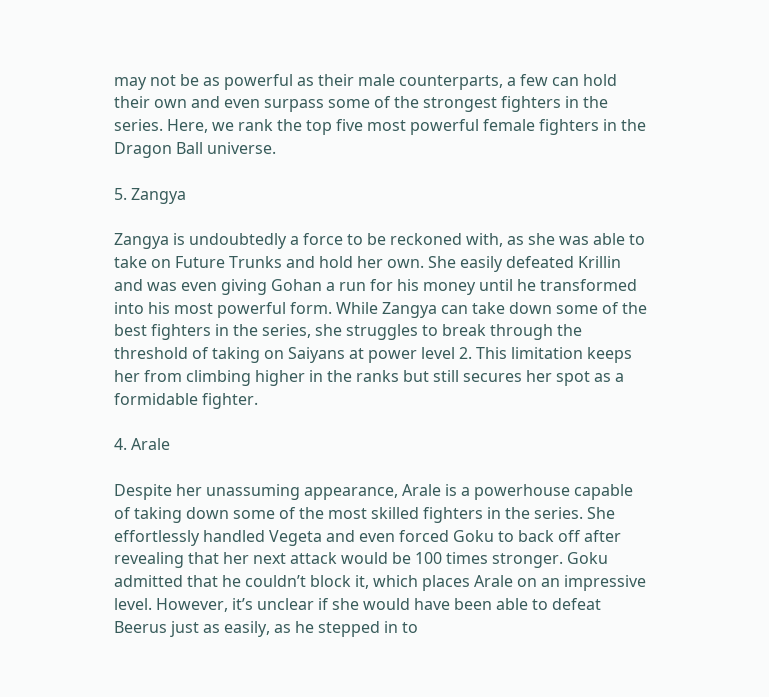may not be as powerful as their male counterparts, a few can hold their own and even surpass some of the strongest fighters in the series. Here, we rank the top five most powerful female fighters in the Dragon Ball universe.

5. Zangya

Zangya is undoubtedly a force to be reckoned with, as she was able to take on Future Trunks and hold her own. She easily defeated Krillin and was even giving Gohan a run for his money until he transformed into his most powerful form. While Zangya can take down some of the best fighters in the series, she struggles to break through the threshold of taking on Saiyans at power level 2. This limitation keeps her from climbing higher in the ranks but still secures her spot as a formidable fighter.

4. Arale

Despite her unassuming appearance, Arale is a powerhouse capable of taking down some of the most skilled fighters in the series. She effortlessly handled Vegeta and even forced Goku to back off after revealing that her next attack would be 100 times stronger. Goku admitted that he couldn’t block it, which places Arale on an impressive level. However, it’s unclear if she would have been able to defeat Beerus just as easily, as he stepped in to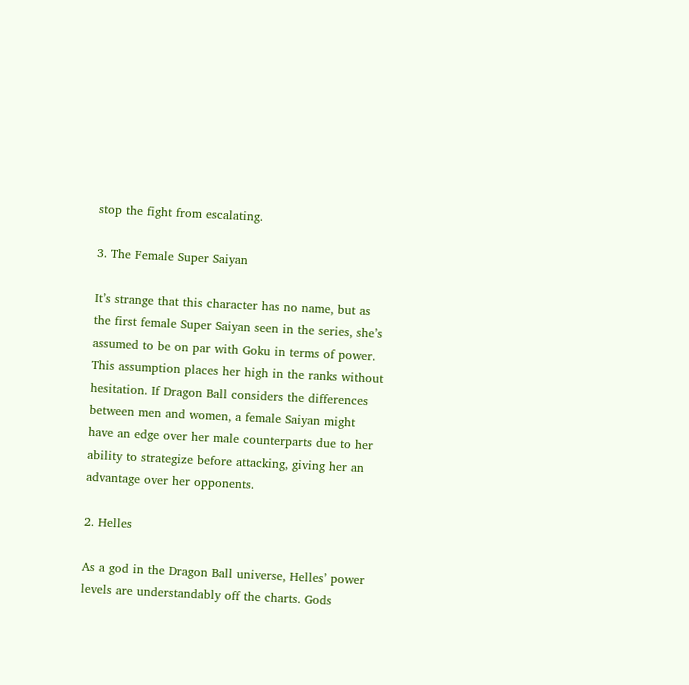stop the fight from escalating.

3. The Female Super Saiyan

It’s strange that this character has no name, but as the first female Super Saiyan seen in the series, she’s assumed to be on par with Goku in terms of power. This assumption places her high in the ranks without hesitation. If Dragon Ball considers the differences between men and women, a female Saiyan might have an edge over her male counterparts due to her ability to strategize before attacking, giving her an advantage over her opponents.

2. Helles

As a god in the Dragon Ball universe, Helles’ power levels are understandably off the charts. Gods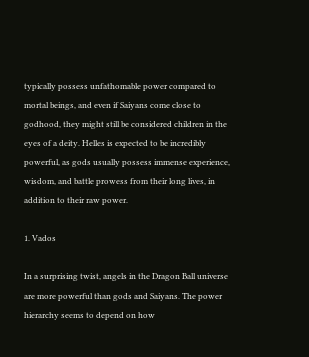typically possess unfathomable power compared to mortal beings, and even if Saiyans come close to godhood, they might still be considered children in the eyes of a deity. Helles is expected to be incredibly powerful, as gods usually possess immense experience, wisdom, and battle prowess from their long lives, in addition to their raw power.

1. Vados

In a surprising twist, angels in the Dragon Ball universe are more powerful than gods and Saiyans. The power hierarchy seems to depend on how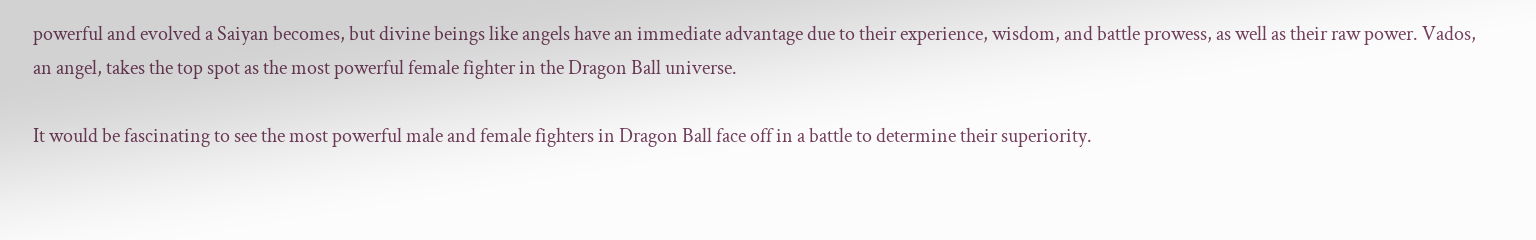powerful and evolved a Saiyan becomes, but divine beings like angels have an immediate advantage due to their experience, wisdom, and battle prowess, as well as their raw power. Vados, an angel, takes the top spot as the most powerful female fighter in the Dragon Ball universe.

It would be fascinating to see the most powerful male and female fighters in Dragon Ball face off in a battle to determine their superiority.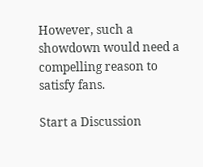However, such a showdown would need a compelling reason to satisfy fans.

Start a Discussion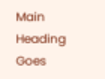Main Heading Goes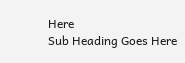Here
Sub Heading Goes Here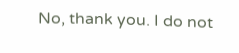No, thank you. I do not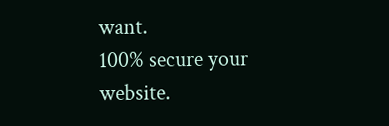want.
100% secure your website.